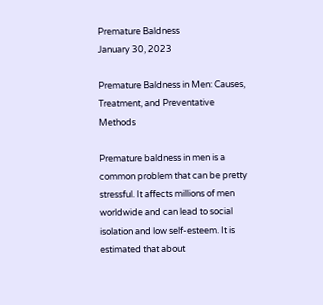Premature Baldness
January 30, 2023

Premature Baldness in Men: Causes, Treatment, and Preventative Methods

Premature baldness in men is a common problem that can be pretty stressful. It affects millions of men worldwide and can lead to social isolation and low self-esteem. It is estimated that about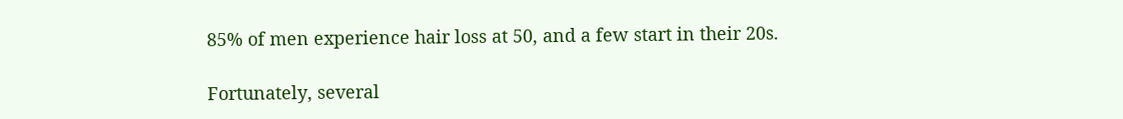85% of men experience hair loss at 50, and a few start in their 20s.

Fortunately, several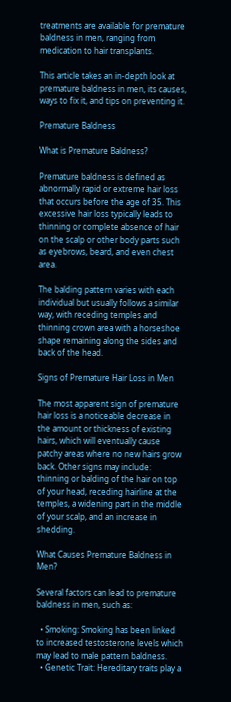treatments are available for premature baldness in men, ranging from medication to hair transplants.

This article takes an in-depth look at premature baldness in men, its causes, ways to fix it, and tips on preventing it.

Premature Baldness

What is Premature Baldness?

Premature baldness is defined as abnormally rapid or extreme hair loss that occurs before the age of 35. This excessive hair loss typically leads to thinning or complete absence of hair on the scalp or other body parts such as eyebrows, beard, and even chest area.

The balding pattern varies with each individual but usually follows a similar way, with receding temples and thinning crown area with a horseshoe shape remaining along the sides and back of the head.

Signs of Premature Hair Loss in Men

The most apparent sign of premature hair loss is a noticeable decrease in the amount or thickness of existing hairs, which will eventually cause patchy areas where no new hairs grow back. Other signs may include: thinning or balding of the hair on top of your head, receding hairline at the temples, a widening part in the middle of your scalp, and an increase in shedding.

What Causes Premature Baldness in Men?

Several factors can lead to premature baldness in men, such as:

  • Smoking: Smoking has been linked to increased testosterone levels which may lead to male pattern baldness.
  • Genetic Trait: Hereditary traits play a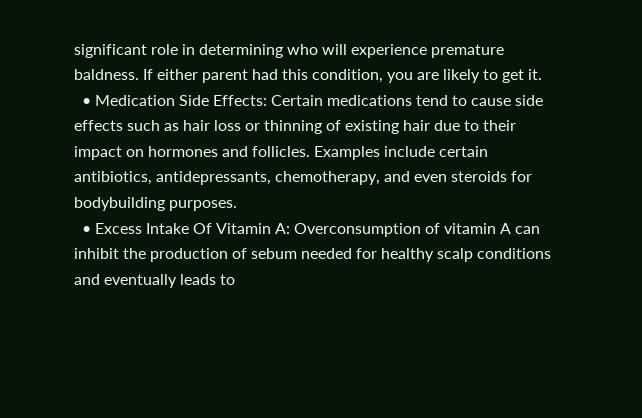significant role in determining who will experience premature baldness. If either parent had this condition, you are likely to get it.
  • Medication Side Effects: Certain medications tend to cause side effects such as hair loss or thinning of existing hair due to their impact on hormones and follicles. Examples include certain antibiotics, antidepressants, chemotherapy, and even steroids for bodybuilding purposes.
  • Excess Intake Of Vitamin A: Overconsumption of vitamin A can inhibit the production of sebum needed for healthy scalp conditions and eventually leads to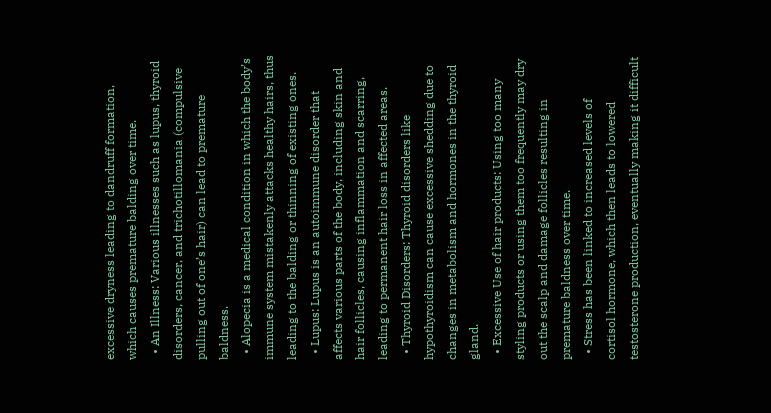excessive dryness leading to dandruff formation, which causes premature balding over time.
  • An Illness: Various illnesses such as lupus, thyroid disorders, cancer, and trichotillomania (compulsive pulling out of one’s hair) can lead to premature baldness.
  • Alopecia is a medical condition in which the body’s immune system mistakenly attacks healthy hairs, thus leading to the balding or thinning of existing ones.
  • Lupus: Lupus is an autoimmune disorder that affects various parts of the body, including skin and hair follicles, causing inflammation and scarring, leading to permanent hair loss in affected areas.
  • Thyroid Disorders: Thyroid disorders like hypothyroidism can cause excessive shedding due to changes in metabolism and hormones in the thyroid gland.
  • Excessive Use of hair products: Using too many styling products or using them too frequently may dry out the scalp and damage follicles resulting in premature baldness over time.
  • Stress has been linked to increased levels of cortisol hormone, which then leads to lowered testosterone production, eventually making it difficult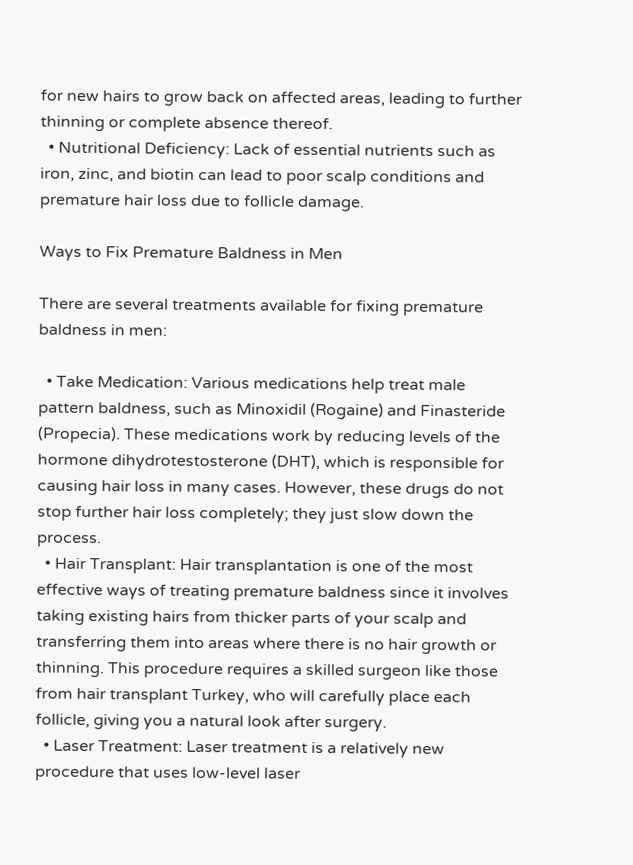for new hairs to grow back on affected areas, leading to further thinning or complete absence thereof.
  • Nutritional Deficiency: Lack of essential nutrients such as iron, zinc, and biotin can lead to poor scalp conditions and premature hair loss due to follicle damage.

Ways to Fix Premature Baldness in Men

There are several treatments available for fixing premature baldness in men:

  • Take Medication: Various medications help treat male pattern baldness, such as Minoxidil (Rogaine) and Finasteride (Propecia). These medications work by reducing levels of the hormone dihydrotestosterone (DHT), which is responsible for causing hair loss in many cases. However, these drugs do not stop further hair loss completely; they just slow down the process.
  • Hair Transplant: Hair transplantation is one of the most effective ways of treating premature baldness since it involves taking existing hairs from thicker parts of your scalp and transferring them into areas where there is no hair growth or thinning. This procedure requires a skilled surgeon like those from hair transplant Turkey, who will carefully place each follicle, giving you a natural look after surgery.
  • Laser Treatment: Laser treatment is a relatively new procedure that uses low-level laser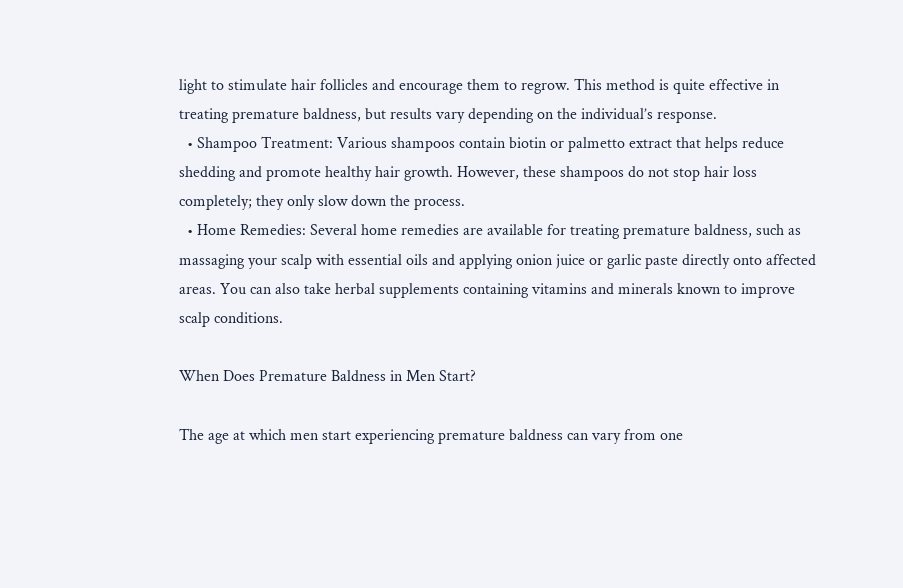light to stimulate hair follicles and encourage them to regrow. This method is quite effective in treating premature baldness, but results vary depending on the individual’s response.
  • Shampoo Treatment: Various shampoos contain biotin or palmetto extract that helps reduce shedding and promote healthy hair growth. However, these shampoos do not stop hair loss completely; they only slow down the process.
  • Home Remedies: Several home remedies are available for treating premature baldness, such as massaging your scalp with essential oils and applying onion juice or garlic paste directly onto affected areas. You can also take herbal supplements containing vitamins and minerals known to improve scalp conditions.

When Does Premature Baldness in Men Start?

The age at which men start experiencing premature baldness can vary from one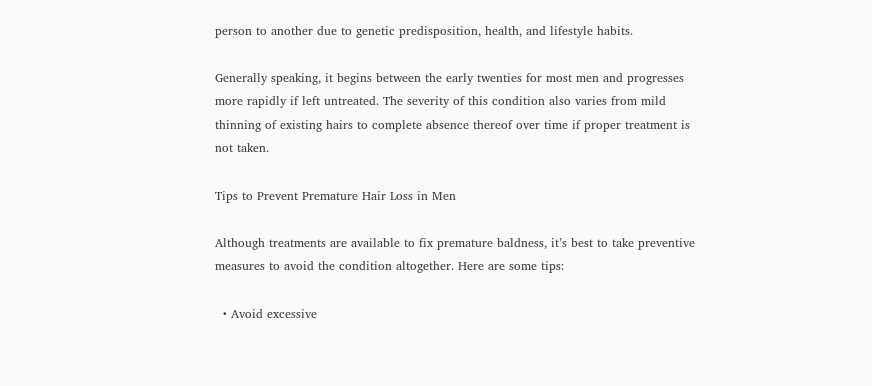person to another due to genetic predisposition, health, and lifestyle habits.

Generally speaking, it begins between the early twenties for most men and progresses more rapidly if left untreated. The severity of this condition also varies from mild thinning of existing hairs to complete absence thereof over time if proper treatment is not taken.

Tips to Prevent Premature Hair Loss in Men

Although treatments are available to fix premature baldness, it’s best to take preventive measures to avoid the condition altogether. Here are some tips:

  • Avoid excessive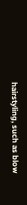hairstyling, such as blow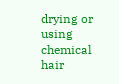drying or using chemical hair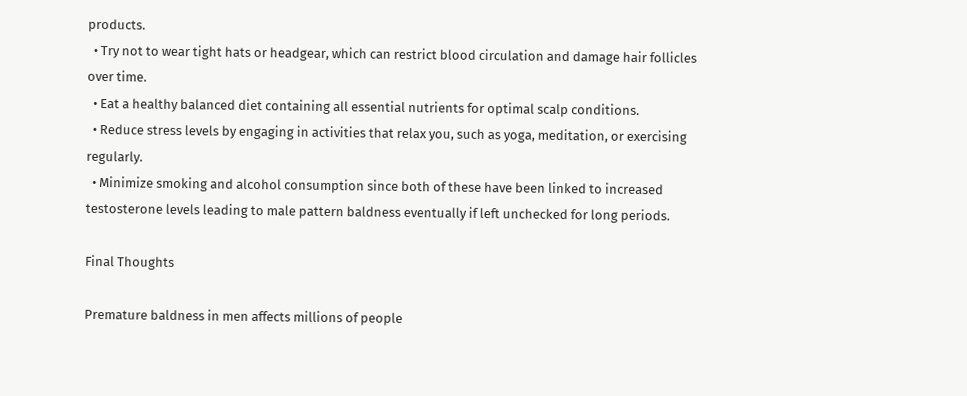products.
  • Try not to wear tight hats or headgear, which can restrict blood circulation and damage hair follicles over time.
  • Eat a healthy balanced diet containing all essential nutrients for optimal scalp conditions.
  • Reduce stress levels by engaging in activities that relax you, such as yoga, meditation, or exercising regularly.
  • Minimize smoking and alcohol consumption since both of these have been linked to increased testosterone levels leading to male pattern baldness eventually if left unchecked for long periods.

Final Thoughts

Premature baldness in men affects millions of people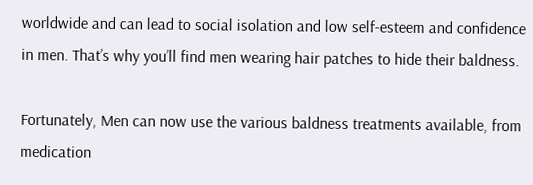worldwide and can lead to social isolation and low self-esteem and confidence in men. That’s why you’ll find men wearing hair patches to hide their baldness.

Fortunately, Men can now use the various baldness treatments available, from medication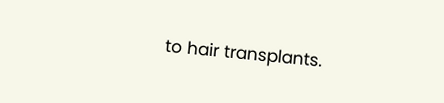to hair transplants.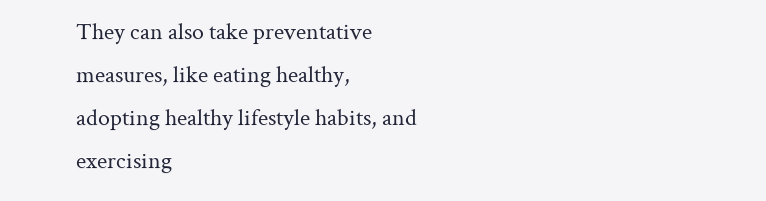They can also take preventative measures, like eating healthy, adopting healthy lifestyle habits, and exercising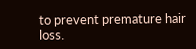to prevent premature hair loss.